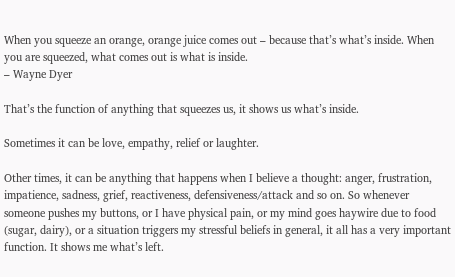When you squeeze an orange, orange juice comes out – because that’s what’s inside. When you are squeezed, what comes out is what is inside.
– Wayne Dyer

That’s the function of anything that squeezes us, it shows us what’s inside.

Sometimes it can be love, empathy, relief or laughter.

Other times, it can be anything that happens when I believe a thought: anger, frustration, impatience, sadness, grief, reactiveness, defensiveness/attack and so on. So whenever someone pushes my buttons, or I have physical pain, or my mind goes haywire due to food (sugar, dairy), or a situation triggers my stressful beliefs in general, it all has a very important function. It shows me what’s left.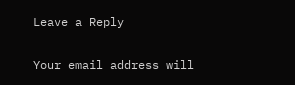Leave a Reply

Your email address will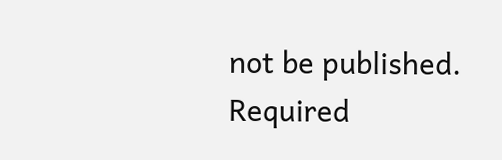not be published. Required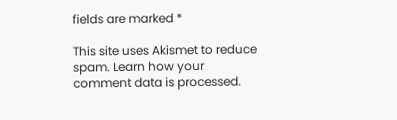fields are marked *

This site uses Akismet to reduce spam. Learn how your comment data is processed.